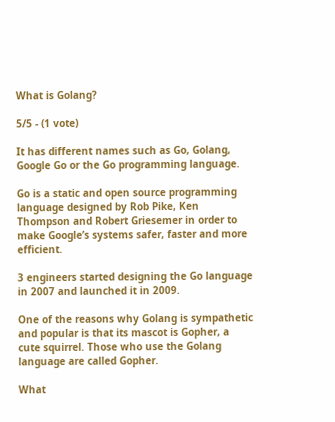What is Golang?

5/5 - (1 vote)

It has different names such as Go, Golang, Google Go or the Go programming language.

Go is a static and open source programming language designed by Rob Pike, Ken Thompson and Robert Griesemer in order to make Google’s systems safer, faster and more efficient.

3 engineers started designing the Go language in 2007 and launched it in 2009.

One of the reasons why Golang is sympathetic and popular is that its mascot is Gopher, a cute squirrel. Those who use the Golang language are called Gopher.

What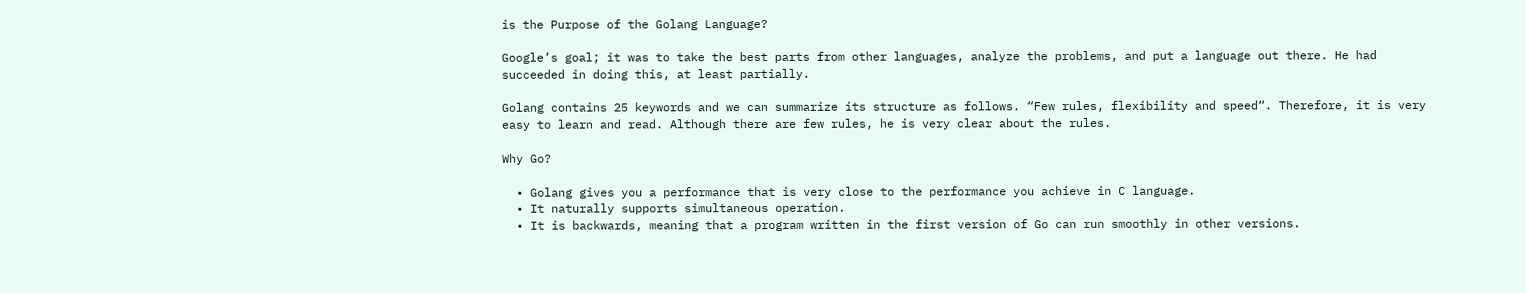is the Purpose of the Golang Language?

Google’s goal; it was to take the best parts from other languages, analyze the problems, and put a language out there. He had succeeded in doing this, at least partially.

Golang contains 25 keywords and we can summarize its structure as follows. “Few rules, flexibility and speed“. Therefore, it is very easy to learn and read. Although there are few rules, he is very clear about the rules.

Why Go?

  • Golang gives you a performance that is very close to the performance you achieve in C language.
  • It naturally supports simultaneous operation.
  • It is backwards, meaning that a program written in the first version of Go can run smoothly in other versions.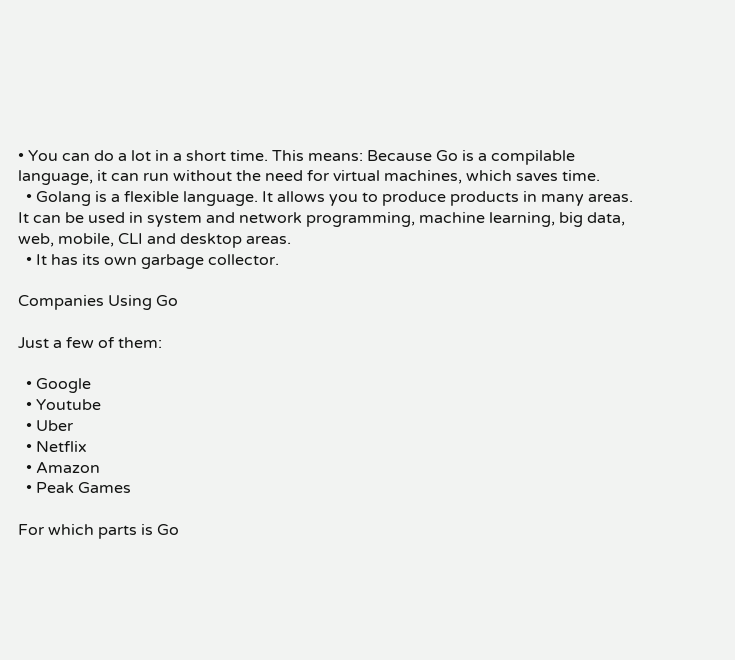• You can do a lot in a short time. This means: Because Go is a compilable language, it can run without the need for virtual machines, which saves time.
  • Golang is a flexible language. It allows you to produce products in many areas. It can be used in system and network programming, machine learning, big data, web, mobile, CLI and desktop areas.
  • It has its own garbage collector.

Companies Using Go

Just a few of them:

  • Google
  • Youtube
  • Uber
  • Netflix
  • Amazon
  • Peak Games

For which parts is Go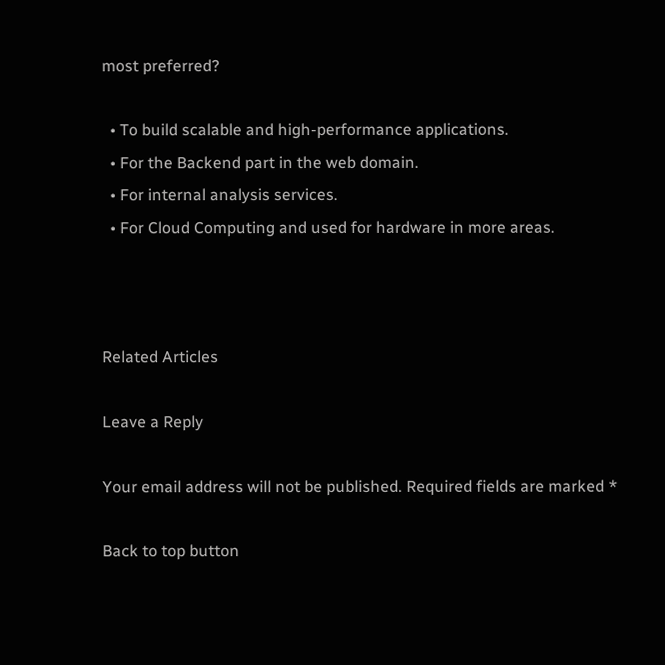most preferred?

  • To build scalable and high-performance applications.
  • For the Backend part in the web domain.
  • For internal analysis services.
  • For Cloud Computing and used for hardware in more areas.



Related Articles

Leave a Reply

Your email address will not be published. Required fields are marked *

Back to top button